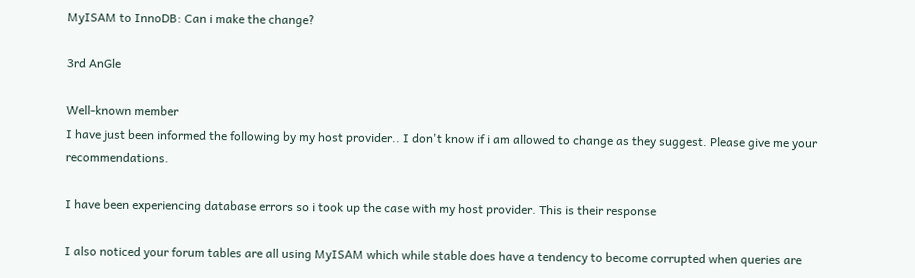MyISAM to InnoDB: Can i make the change?

3rd AnGle

Well-known member
I have just been informed the following by my host provider.. I don't know if i am allowed to change as they suggest. Please give me your recommendations.

I have been experiencing database errors so i took up the case with my host provider. This is their response

I also noticed your forum tables are all using MyISAM which while stable does have a tendency to become corrupted when queries are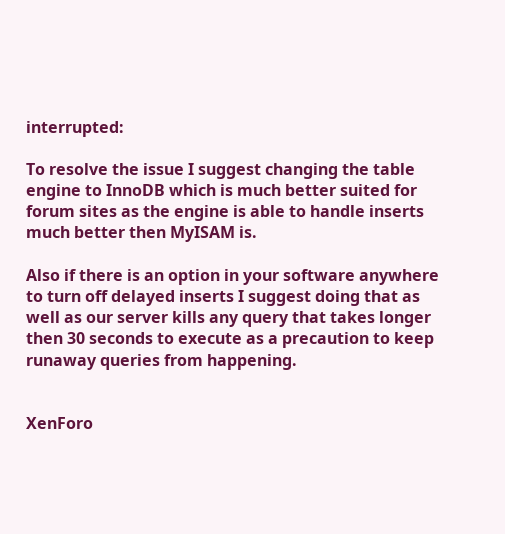interrupted:

To resolve the issue I suggest changing the table engine to InnoDB which is much better suited for forum sites as the engine is able to handle inserts much better then MyISAM is.

Also if there is an option in your software anywhere to turn off delayed inserts I suggest doing that as well as our server kills any query that takes longer then 30 seconds to execute as a precaution to keep runaway queries from happening.


XenForo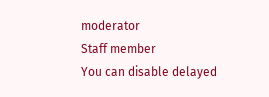moderator
Staff member
You can disable delayed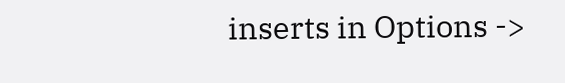inserts in Options ->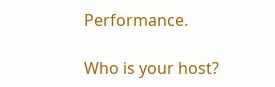Performance.

Who is your host?